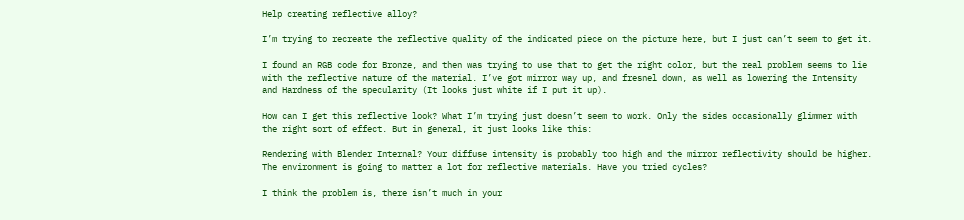Help creating reflective alloy?

I’m trying to recreate the reflective quality of the indicated piece on the picture here, but I just can’t seem to get it.

I found an RGB code for Bronze, and then was trying to use that to get the right color, but the real problem seems to lie with the reflective nature of the material. I’ve got mirror way up, and fresnel down, as well as lowering the Intensity and Hardness of the specularity (It looks just white if I put it up).

How can I get this reflective look? What I’m trying just doesn’t seem to work. Only the sides occasionally glimmer with the right sort of effect. But in general, it just looks like this:

Rendering with Blender Internal? Your diffuse intensity is probably too high and the mirror reflectivity should be higher. The environment is going to matter a lot for reflective materials. Have you tried cycles?

I think the problem is, there isn’t much in your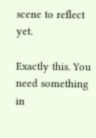scene to reflect yet.

Exactly this. You need something in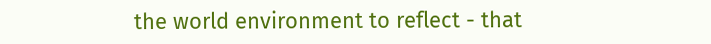the world environment to reflect - that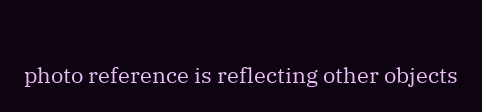photo reference is reflecting other objects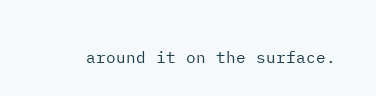around it on the surface.